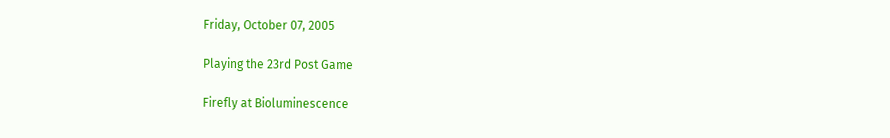Friday, October 07, 2005

Playing the 23rd Post Game

Firefly at Bioluminescence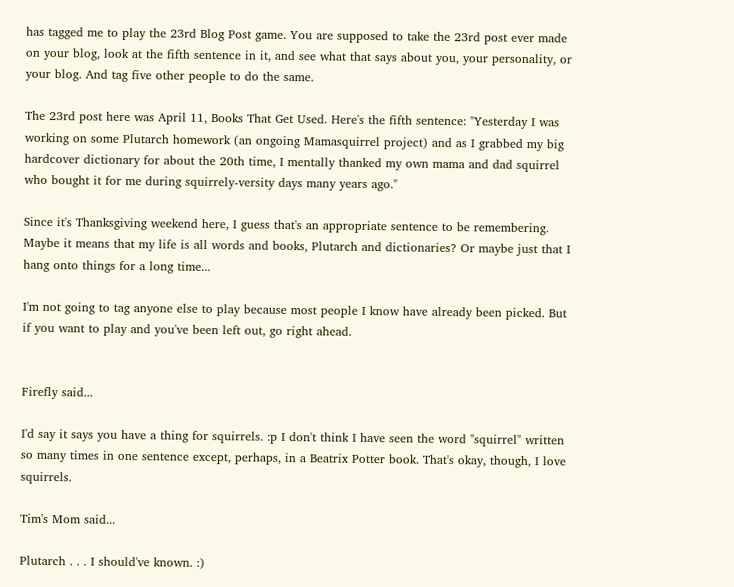has tagged me to play the 23rd Blog Post game. You are supposed to take the 23rd post ever made on your blog, look at the fifth sentence in it, and see what that says about you, your personality, or your blog. And tag five other people to do the same.

The 23rd post here was April 11, Books That Get Used. Here's the fifth sentence: "Yesterday I was working on some Plutarch homework (an ongoing Mamasquirrel project) and as I grabbed my big hardcover dictionary for about the 20th time, I mentally thanked my own mama and dad squirrel who bought it for me during squirrely-versity days many years ago."

Since it's Thanksgiving weekend here, I guess that's an appropriate sentence to be remembering. Maybe it means that my life is all words and books, Plutarch and dictionaries? Or maybe just that I hang onto things for a long time...

I'm not going to tag anyone else to play because most people I know have already been picked. But if you want to play and you've been left out, go right ahead.


Firefly said...

I'd say it says you have a thing for squirrels. :p I don't think I have seen the word "squirrel" written so many times in one sentence except, perhaps, in a Beatrix Potter book. That's okay, though, I love squirrels.

Tim's Mom said...

Plutarch . . . I should've known. :)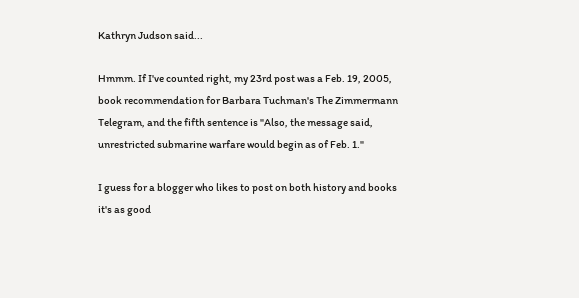Kathryn Judson said...

Hmmm. If I've counted right, my 23rd post was a Feb. 19, 2005, book recommendation for Barbara Tuchman's The Zimmermann Telegram, and the fifth sentence is "Also, the message said, unrestricted submarine warfare would begin as of Feb. 1."

I guess for a blogger who likes to post on both history and books it's as good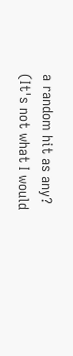a random hit as any? (It's not what I would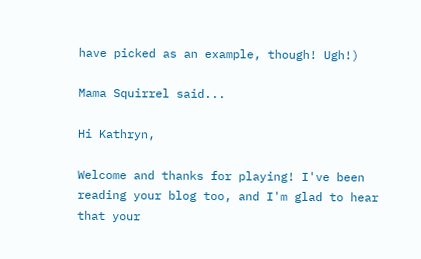have picked as an example, though! Ugh!)

Mama Squirrel said...

Hi Kathryn,

Welcome and thanks for playing! I've been reading your blog too, and I'm glad to hear that your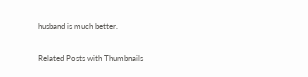husband is much better.

Related Posts with Thumbnails